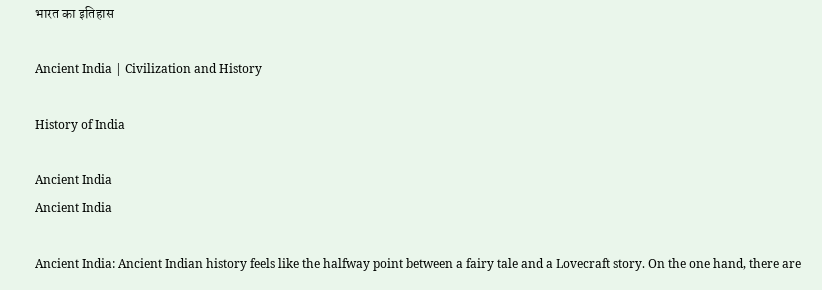भारत का इतिहास

Ancient India | Civilization and History

History of India

Ancient India
Ancient India

Ancient India: Ancient Indian history feels like the halfway point between a fairy tale and a Lovecraft story. On the one hand, there are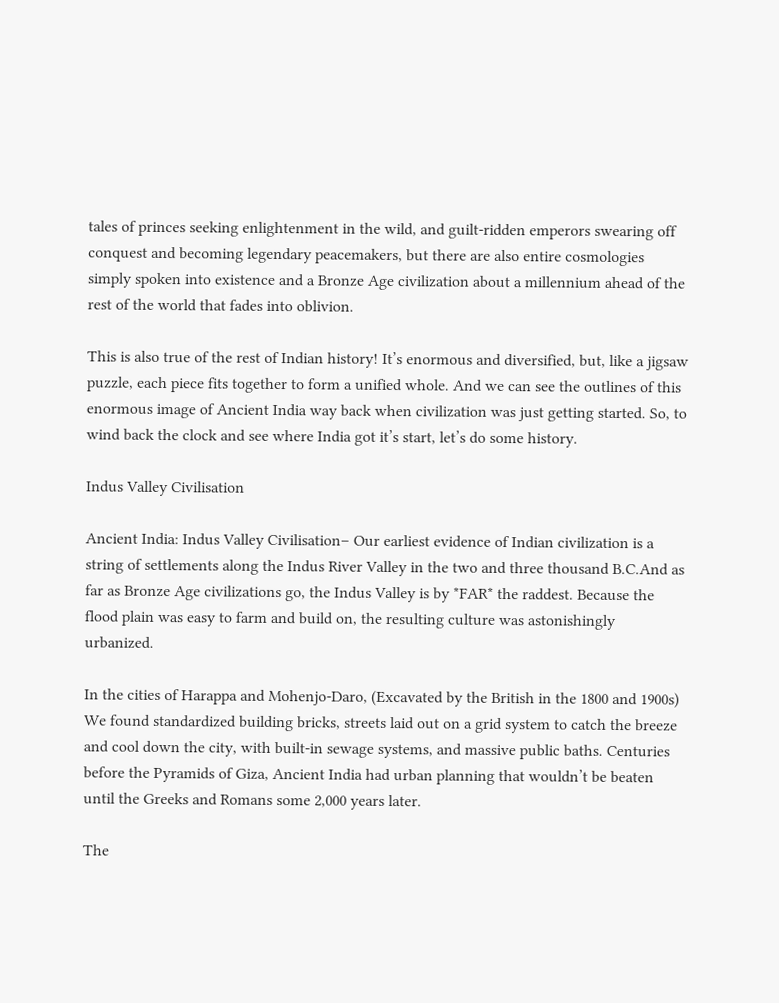tales of princes seeking enlightenment in the wild, and guilt-ridden emperors swearing off conquest and becoming legendary peacemakers, but there are also entire cosmologies simply spoken into existence and a Bronze Age civilization about a millennium ahead of the rest of the world that fades into oblivion.

This is also true of the rest of Indian history! It’s enormous and diversified, but, like a jigsaw puzzle, each piece fits together to form a unified whole. And we can see the outlines of this enormous image of Ancient India way back when civilization was just getting started. So, to wind back the clock and see where India got it’s start, let’s do some history.

Indus Valley Civilisation

Ancient India: Indus Valley Civilisation– Our earliest evidence of Indian civilization is a string of settlements along the Indus River Valley in the two and three thousand B.C.And as far as Bronze Age civilizations go, the Indus Valley is by *FAR* the raddest. Because the flood plain was easy to farm and build on, the resulting culture was astonishingly urbanized.

In the cities of Harappa and Mohenjo-Daro, (Excavated by the British in the 1800 and 1900s) We found standardized building bricks, streets laid out on a grid system to catch the breeze and cool down the city, with built-in sewage systems, and massive public baths. Centuries before the Pyramids of Giza, Ancient India had urban planning that wouldn’t be beaten until the Greeks and Romans some 2,000 years later.

The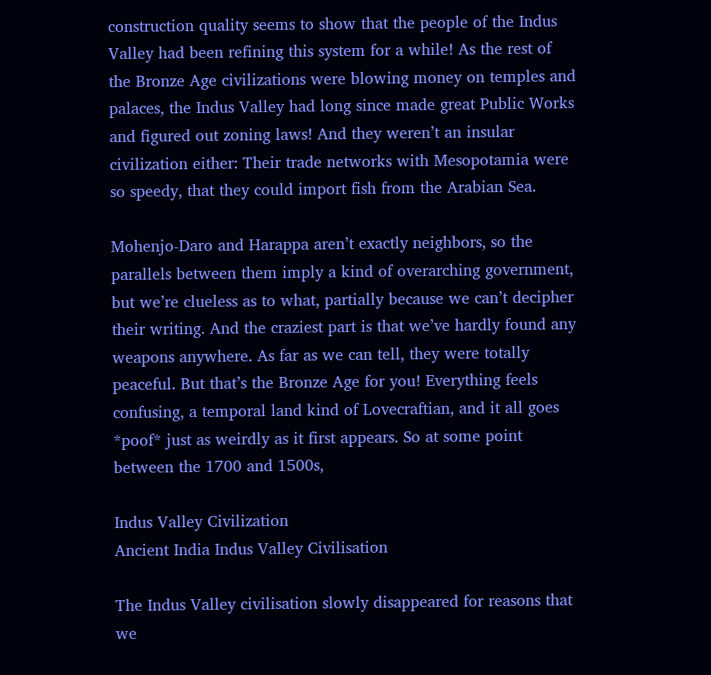construction quality seems to show that the people of the Indus Valley had been refining this system for a while! As the rest of the Bronze Age civilizations were blowing money on temples and palaces, the Indus Valley had long since made great Public Works and figured out zoning laws! And they weren’t an insular civilization either: Their trade networks with Mesopotamia were so speedy, that they could import fish from the Arabian Sea.

Mohenjo-Daro and Harappa aren’t exactly neighbors, so the parallels between them imply a kind of overarching government, but we’re clueless as to what, partially because we can’t decipher their writing. And the craziest part is that we’ve hardly found any weapons anywhere. As far as we can tell, they were totally peaceful. But that’s the Bronze Age for you! Everything feels confusing, a temporal land kind of Lovecraftian, and it all goes *poof* just as weirdly as it first appears. So at some point between the 1700 and 1500s,

Indus Valley Civilization
Ancient India Indus Valley Civilisation

The Indus Valley civilisation slowly disappeared for reasons that we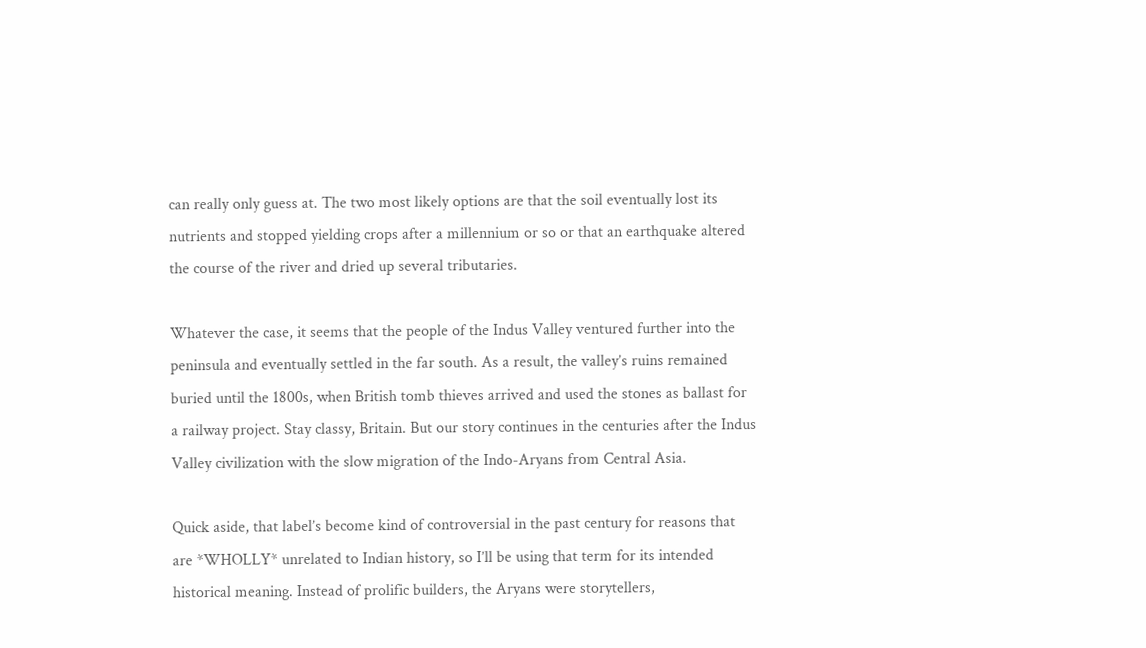can really only guess at. The two most likely options are that the soil eventually lost its nutrients and stopped yielding crops after a millennium or so or that an earthquake altered the course of the river and dried up several tributaries.

Whatever the case, it seems that the people of the Indus Valley ventured further into the peninsula and eventually settled in the far south. As a result, the valley’s ruins remained buried until the 1800s, when British tomb thieves arrived and used the stones as ballast for a railway project. Stay classy, Britain. But our story continues in the centuries after the Indus Valley civilization with the slow migration of the Indo-Aryans from Central Asia.

Quick aside, that label’s become kind of controversial in the past century for reasons that are *WHOLLY* unrelated to Indian history, so I’ll be using that term for its intended historical meaning. Instead of prolific builders, the Aryans were storytellers,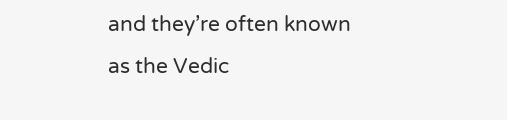and they’re often known as the Vedic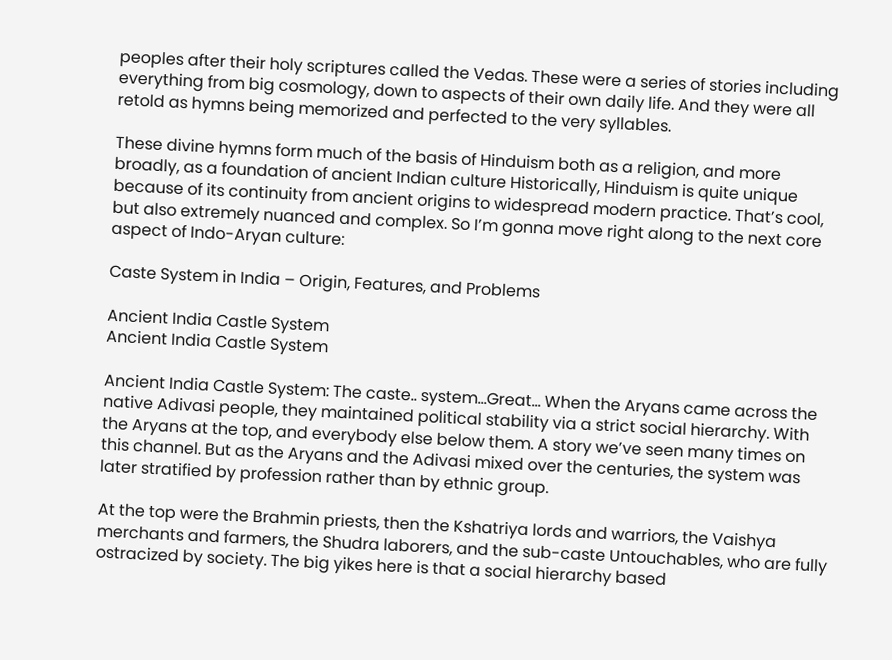peoples after their holy scriptures called the Vedas. These were a series of stories including everything from big cosmology, down to aspects of their own daily life. And they were all retold as hymns being memorized and perfected to the very syllables.

These divine hymns form much of the basis of Hinduism both as a religion, and more broadly, as a foundation of ancient Indian culture Historically, Hinduism is quite unique because of its continuity from ancient origins to widespread modern practice. That’s cool, but also extremely nuanced and complex. So I’m gonna move right along to the next core aspect of Indo-Aryan culture:

Caste System in India – Origin, Features, and Problems

Ancient India Castle System
Ancient India Castle System

Ancient India Castle System: The caste.. system…Great… When the Aryans came across the native Adivasi people, they maintained political stability via a strict social hierarchy. With the Aryans at the top, and everybody else below them. A story we’ve seen many times on this channel. But as the Aryans and the Adivasi mixed over the centuries, the system was later stratified by profession rather than by ethnic group.

At the top were the Brahmin priests, then the Kshatriya lords and warriors, the Vaishya merchants and farmers, the Shudra laborers, and the sub-caste Untouchables, who are fully ostracized by society. The big yikes here is that a social hierarchy based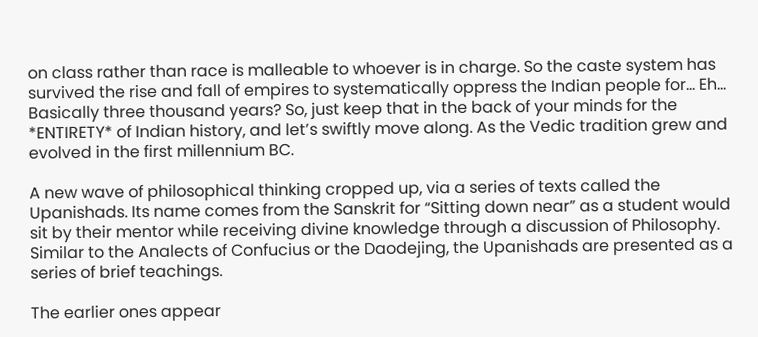on class rather than race is malleable to whoever is in charge. So the caste system has survived the rise and fall of empires to systematically oppress the Indian people for… Eh… Basically three thousand years? So, just keep that in the back of your minds for the *ENTIRETY* of Indian history, and let’s swiftly move along. As the Vedic tradition grew and evolved in the first millennium BC.

A new wave of philosophical thinking cropped up, via a series of texts called the Upanishads. Its name comes from the Sanskrit for “Sitting down near” as a student would sit by their mentor while receiving divine knowledge through a discussion of Philosophy. Similar to the Analects of Confucius or the Daodejing, the Upanishads are presented as a series of brief teachings.

The earlier ones appear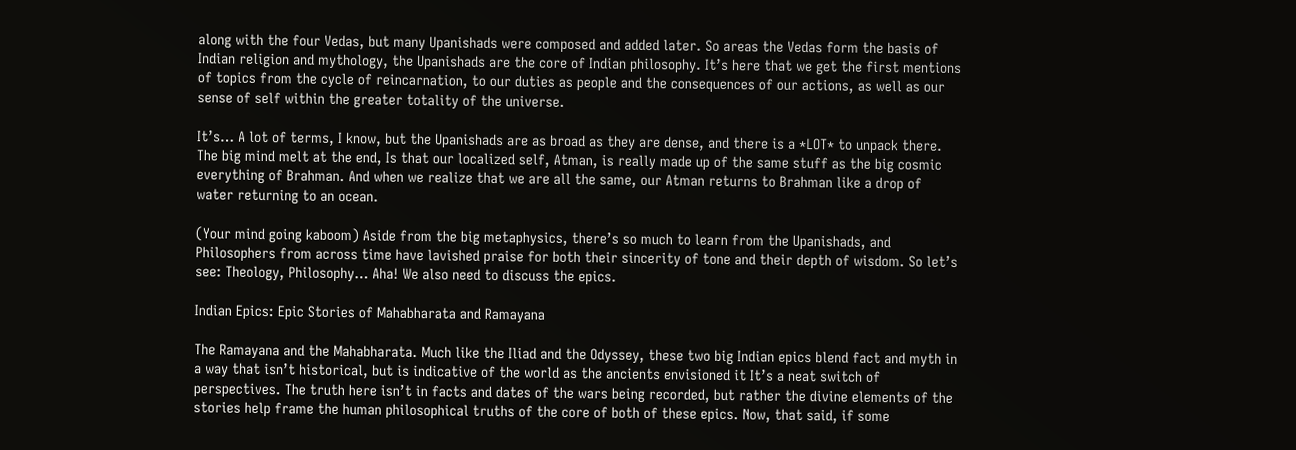along with the four Vedas, but many Upanishads were composed and added later. So areas the Vedas form the basis of Indian religion and mythology, the Upanishads are the core of Indian philosophy. It’s here that we get the first mentions of topics from the cycle of reincarnation, to our duties as people and the consequences of our actions, as well as our sense of self within the greater totality of the universe.

It’s… A lot of terms, I know, but the Upanishads are as broad as they are dense, and there is a *LOT* to unpack there. The big mind melt at the end, Is that our localized self, Atman, is really made up of the same stuff as the big cosmic everything of Brahman. And when we realize that we are all the same, our Atman returns to Brahman like a drop of water returning to an ocean.

(Your mind going kaboom) Aside from the big metaphysics, there’s so much to learn from the Upanishads, and Philosophers from across time have lavished praise for both their sincerity of tone and their depth of wisdom. So let’s see: Theology, Philosophy… Aha! We also need to discuss the epics.

Indian Epics: Epic Stories of Mahabharata and Ramayana

The Ramayana and the Mahabharata. Much like the Iliad and the Odyssey, these two big Indian epics blend fact and myth in a way that isn’t historical, but is indicative of the world as the ancients envisioned it It’s a neat switch of perspectives. The truth here isn’t in facts and dates of the wars being recorded, but rather the divine elements of the stories help frame the human philosophical truths of the core of both of these epics. Now, that said, if some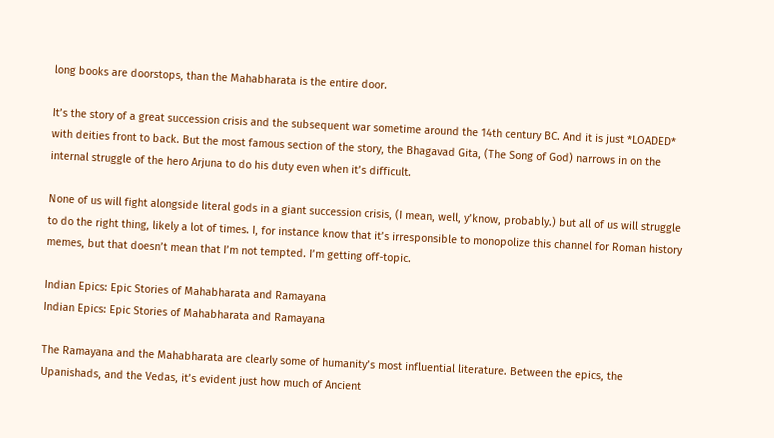long books are doorstops, than the Mahabharata is the entire door.

It’s the story of a great succession crisis and the subsequent war sometime around the 14th century BC. And it is just *LOADED* with deities front to back. But the most famous section of the story, the Bhagavad Gita, (The Song of God) narrows in on the internal struggle of the hero Arjuna to do his duty even when it’s difficult.

None of us will fight alongside literal gods in a giant succession crisis, (I mean, well, y’know, probably.) but all of us will struggle to do the right thing, likely a lot of times. I, for instance know that it’s irresponsible to monopolize this channel for Roman history memes, but that doesn’t mean that I’m not tempted. I’m getting off-topic.

Indian Epics: Epic Stories of Mahabharata and Ramayana
Indian Epics: Epic Stories of Mahabharata and Ramayana

The Ramayana and the Mahabharata are clearly some of humanity’s most influential literature. Between the epics, the Upanishads, and the Vedas, it’s evident just how much of Ancient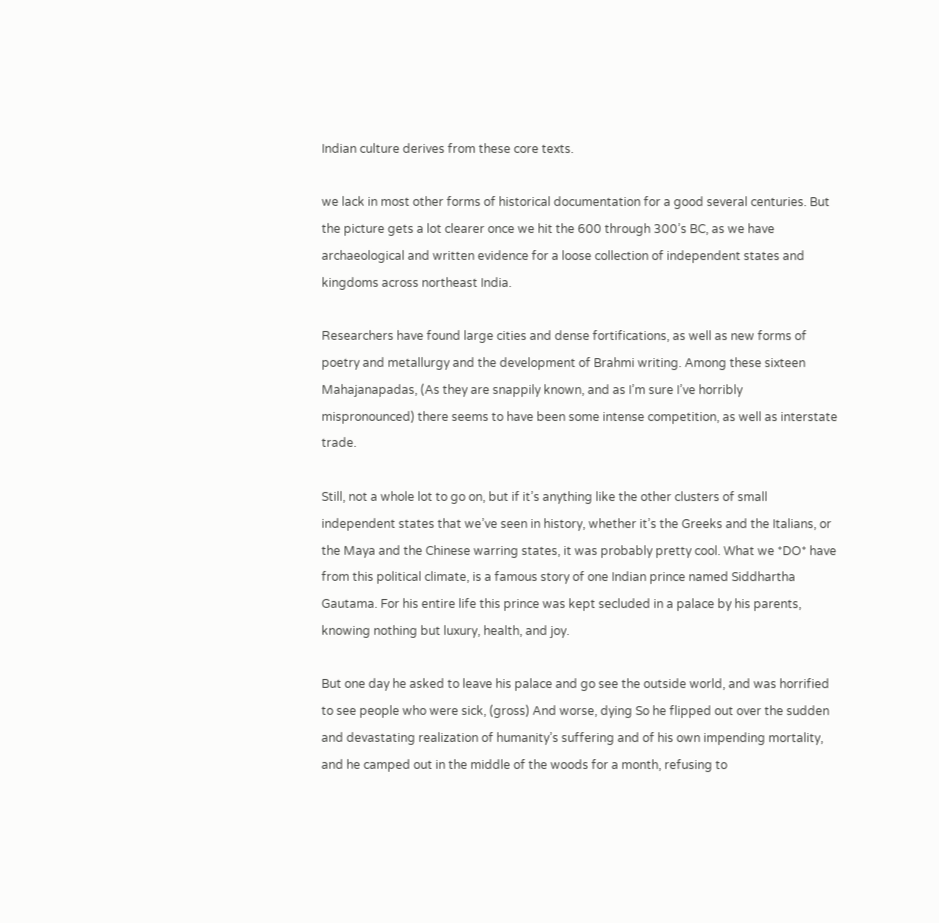Indian culture derives from these core texts.

we lack in most other forms of historical documentation for a good several centuries. But the picture gets a lot clearer once we hit the 600 through 300’s BC, as we have archaeological and written evidence for a loose collection of independent states and kingdoms across northeast India.

Researchers have found large cities and dense fortifications, as well as new forms of poetry and metallurgy and the development of Brahmi writing. Among these sixteen Mahajanapadas, (As they are snappily known, and as I’m sure I’ve horribly mispronounced) there seems to have been some intense competition, as well as interstate trade.

Still, not a whole lot to go on, but if it’s anything like the other clusters of small independent states that we’ve seen in history, whether it’s the Greeks and the Italians, or the Maya and the Chinese warring states, it was probably pretty cool. What we *DO* have from this political climate, is a famous story of one Indian prince named Siddhartha Gautama. For his entire life this prince was kept secluded in a palace by his parents, knowing nothing but luxury, health, and joy.

But one day he asked to leave his palace and go see the outside world, and was horrified to see people who were sick, (gross) And worse, dying So he flipped out over the sudden and devastating realization of humanity’s suffering and of his own impending mortality, and he camped out in the middle of the woods for a month, refusing to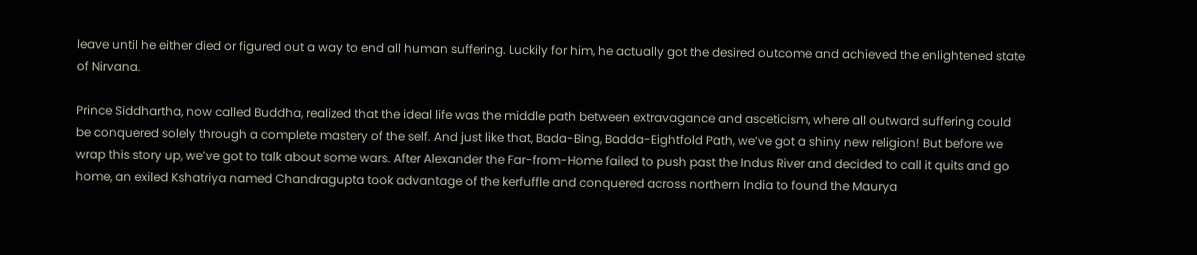leave until he either died or figured out a way to end all human suffering. Luckily for him, he actually got the desired outcome and achieved the enlightened state of Nirvana.

Prince Siddhartha, now called Buddha, realized that the ideal life was the middle path between extravagance and asceticism, where all outward suffering could be conquered solely through a complete mastery of the self. And just like that, Bada-Bing, Badda-Eightfold Path, we’ve got a shiny new religion! But before we wrap this story up, we’ve got to talk about some wars. After Alexander the Far-from-Home failed to push past the Indus River and decided to call it quits and go home, an exiled Kshatriya named Chandragupta took advantage of the kerfuffle and conquered across northern India to found the Maurya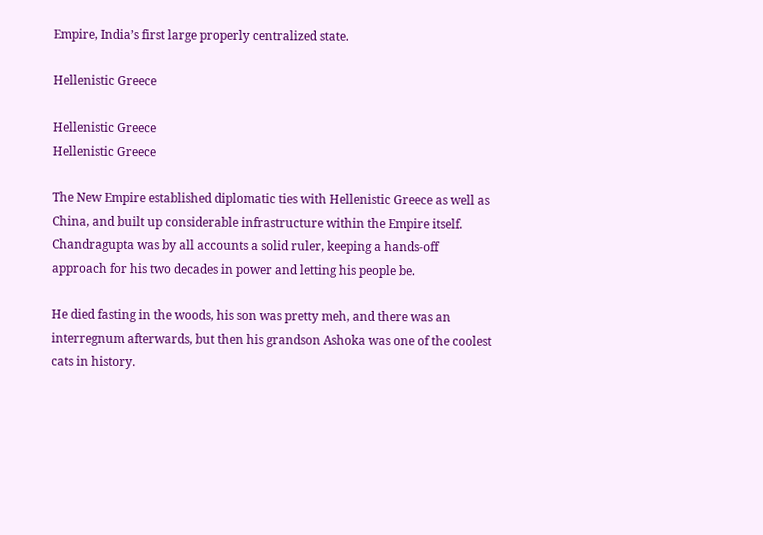Empire, India’s first large properly centralized state.

Hellenistic Greece

Hellenistic Greece
Hellenistic Greece

The New Empire established diplomatic ties with Hellenistic Greece as well as China, and built up considerable infrastructure within the Empire itself. Chandragupta was by all accounts a solid ruler, keeping a hands-off approach for his two decades in power and letting his people be.

He died fasting in the woods, his son was pretty meh, and there was an interregnum afterwards, but then his grandson Ashoka was one of the coolest cats in history.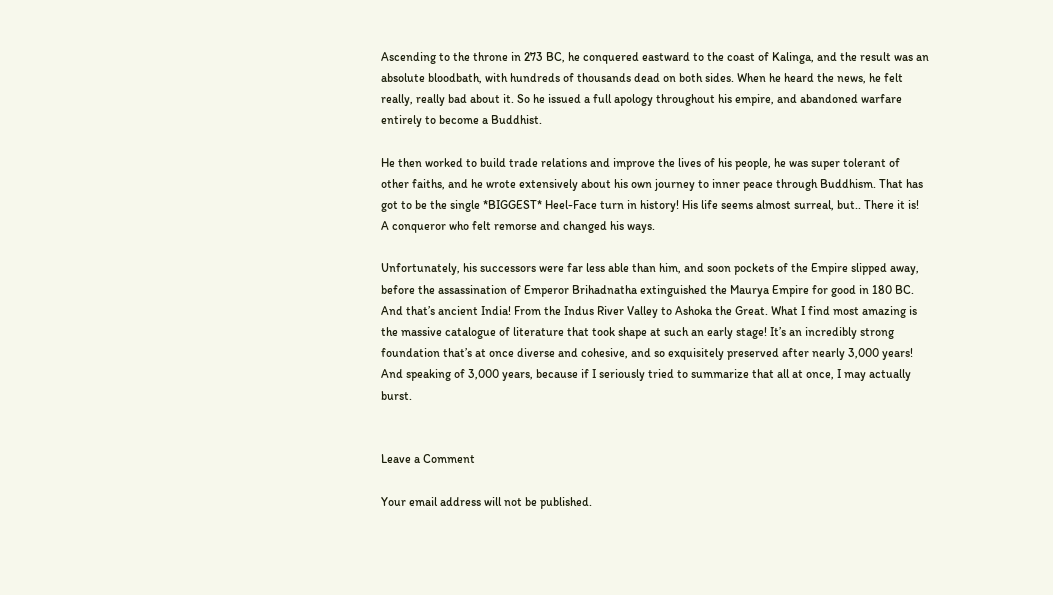Ascending to the throne in 273 BC, he conquered eastward to the coast of Kalinga, and the result was an absolute bloodbath, with hundreds of thousands dead on both sides. When he heard the news, he felt really, really bad about it. So he issued a full apology throughout his empire, and abandoned warfare entirely to become a Buddhist.

He then worked to build trade relations and improve the lives of his people, he was super tolerant of other faiths, and he wrote extensively about his own journey to inner peace through Buddhism. That has got to be the single *BIGGEST* Heel-Face turn in history! His life seems almost surreal, but.. There it is! A conqueror who felt remorse and changed his ways.

Unfortunately, his successors were far less able than him, and soon pockets of the Empire slipped away, before the assassination of Emperor Brihadnatha extinguished the Maurya Empire for good in 180 BC. And that’s ancient India! From the Indus River Valley to Ashoka the Great. What I find most amazing is the massive catalogue of literature that took shape at such an early stage! It’s an incredibly strong foundation that’s at once diverse and cohesive, and so exquisitely preserved after nearly 3,000 years! And speaking of 3,000 years, because if I seriously tried to summarize that all at once, I may actually burst.


Leave a Comment

Your email address will not be published.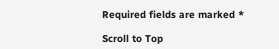Required fields are marked *

Scroll to Top